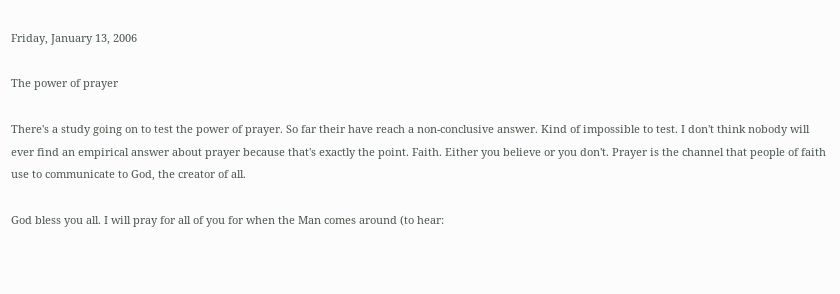Friday, January 13, 2006

The power of prayer

There's a study going on to test the power of prayer. So far their have reach a non-conclusive answer. Kind of impossible to test. I don't think nobody will ever find an empirical answer about prayer because that's exactly the point. Faith. Either you believe or you don't. Prayer is the channel that people of faith use to communicate to God, the creator of all.

God bless you all. I will pray for all of you for when the Man comes around (to hear: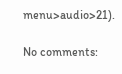menu>audio>21).

No comments: